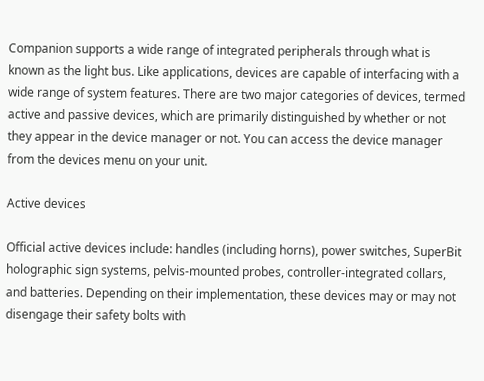Companion supports a wide range of integrated peripherals through what is known as the light bus. Like applications, devices are capable of interfacing with a wide range of system features. There are two major categories of devices, termed active and passive devices, which are primarily distinguished by whether or not they appear in the device manager or not. You can access the device manager from the devices menu on your unit.

Active devices

Official active devices include: handles (including horns), power switches, SuperBit holographic sign systems, pelvis-mounted probes, controller-integrated collars, and batteries. Depending on their implementation, these devices may or may not disengage their safety bolts with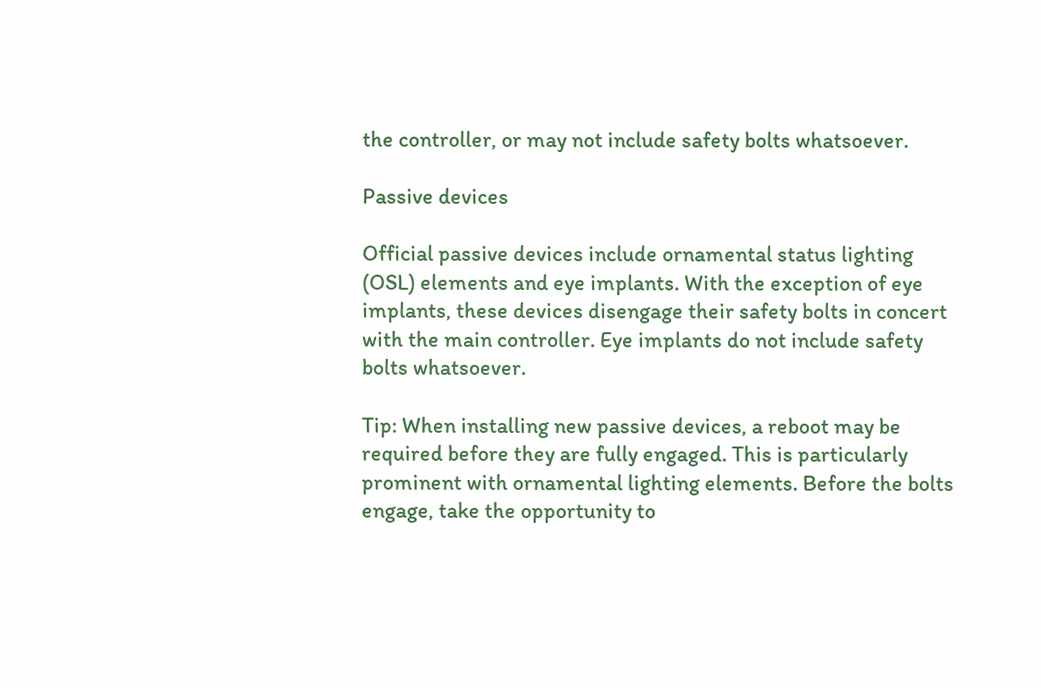the controller, or may not include safety bolts whatsoever.

Passive devices

Official passive devices include ornamental status lighting (OSL) elements and eye implants. With the exception of eye implants, these devices disengage their safety bolts in concert with the main controller. Eye implants do not include safety bolts whatsoever.

Tip: When installing new passive devices, a reboot may be required before they are fully engaged. This is particularly prominent with ornamental lighting elements. Before the bolts engage, take the opportunity to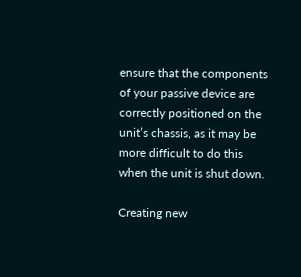ensure that the components of your passive device are correctly positioned on the unit’s chassis, as it may be more difficult to do this when the unit is shut down.

Creating new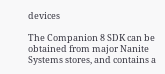devices

The Companion 8 SDK can be obtained from major Nanite Systems stores, and contains a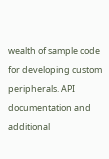wealth of sample code for developing custom peripherals. API documentation and additional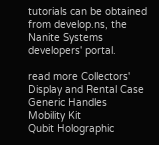tutorials can be obtained from develop.ns, the Nanite Systems developers' portal.

read more Collectors' Display and Rental Case
Generic Handles
Mobility Kit
Qubit Holographic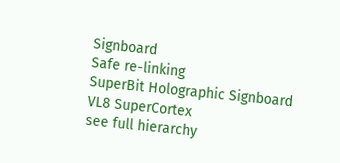Signboard
Safe re-linking
SuperBit Holographic Signboard
VL8 SuperCortex
see full hierarchy